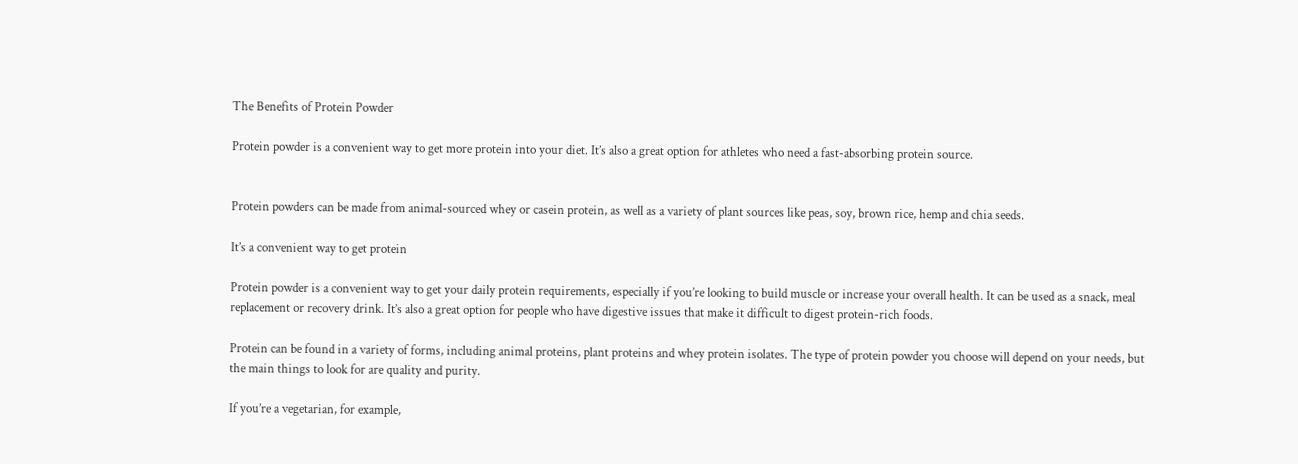The Benefits of Protein Powder

Protein powder is a convenient way to get more protein into your diet. It’s also a great option for athletes who need a fast-absorbing protein source.


Protein powders can be made from animal-sourced whey or casein protein, as well as a variety of plant sources like peas, soy, brown rice, hemp and chia seeds.

It’s a convenient way to get protein

Protein powder is a convenient way to get your daily protein requirements, especially if you’re looking to build muscle or increase your overall health. It can be used as a snack, meal replacement or recovery drink. It’s also a great option for people who have digestive issues that make it difficult to digest protein-rich foods.

Protein can be found in a variety of forms, including animal proteins, plant proteins and whey protein isolates. The type of protein powder you choose will depend on your needs, but the main things to look for are quality and purity.

If you’re a vegetarian, for example,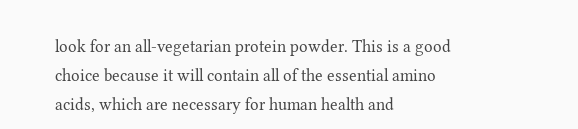look for an all-vegetarian protein powder. This is a good choice because it will contain all of the essential amino acids, which are necessary for human health and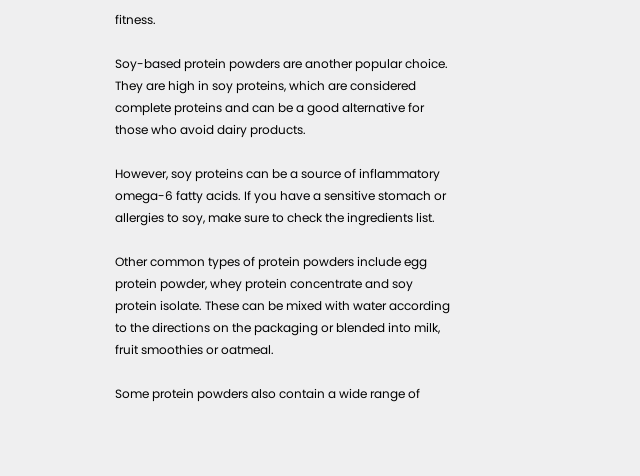fitness.

Soy-based protein powders are another popular choice. They are high in soy proteins, which are considered complete proteins and can be a good alternative for those who avoid dairy products.

However, soy proteins can be a source of inflammatory omega-6 fatty acids. If you have a sensitive stomach or allergies to soy, make sure to check the ingredients list.

Other common types of protein powders include egg protein powder, whey protein concentrate and soy protein isolate. These can be mixed with water according to the directions on the packaging or blended into milk, fruit smoothies or oatmeal.

Some protein powders also contain a wide range of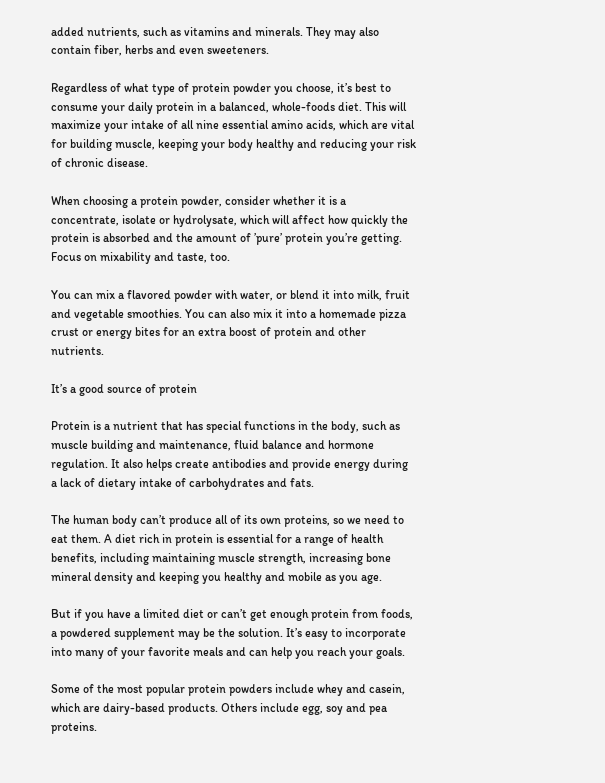added nutrients, such as vitamins and minerals. They may also contain fiber, herbs and even sweeteners.

Regardless of what type of protein powder you choose, it’s best to consume your daily protein in a balanced, whole-foods diet. This will maximize your intake of all nine essential amino acids, which are vital for building muscle, keeping your body healthy and reducing your risk of chronic disease.

When choosing a protein powder, consider whether it is a concentrate, isolate or hydrolysate, which will affect how quickly the protein is absorbed and the amount of ’pure’ protein you’re getting. Focus on mixability and taste, too.

You can mix a flavored powder with water, or blend it into milk, fruit and vegetable smoothies. You can also mix it into a homemade pizza crust or energy bites for an extra boost of protein and other nutrients.

It’s a good source of protein

Protein is a nutrient that has special functions in the body, such as muscle building and maintenance, fluid balance and hormone regulation. It also helps create antibodies and provide energy during a lack of dietary intake of carbohydrates and fats.

The human body can’t produce all of its own proteins, so we need to eat them. A diet rich in protein is essential for a range of health benefits, including maintaining muscle strength, increasing bone mineral density and keeping you healthy and mobile as you age.

But if you have a limited diet or can’t get enough protein from foods, a powdered supplement may be the solution. It’s easy to incorporate into many of your favorite meals and can help you reach your goals.

Some of the most popular protein powders include whey and casein, which are dairy-based products. Others include egg, soy and pea proteins.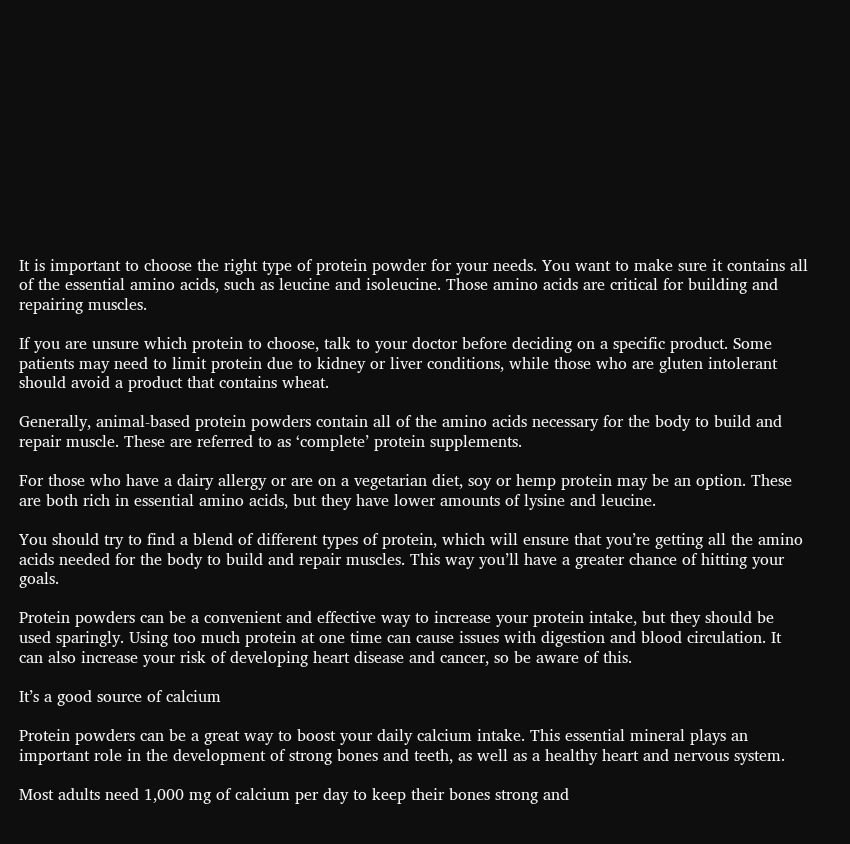It is important to choose the right type of protein powder for your needs. You want to make sure it contains all of the essential amino acids, such as leucine and isoleucine. Those amino acids are critical for building and repairing muscles.

If you are unsure which protein to choose, talk to your doctor before deciding on a specific product. Some patients may need to limit protein due to kidney or liver conditions, while those who are gluten intolerant should avoid a product that contains wheat.

Generally, animal-based protein powders contain all of the amino acids necessary for the body to build and repair muscle. These are referred to as ‘complete’ protein supplements.

For those who have a dairy allergy or are on a vegetarian diet, soy or hemp protein may be an option. These are both rich in essential amino acids, but they have lower amounts of lysine and leucine.

You should try to find a blend of different types of protein, which will ensure that you’re getting all the amino acids needed for the body to build and repair muscles. This way you’ll have a greater chance of hitting your goals.

Protein powders can be a convenient and effective way to increase your protein intake, but they should be used sparingly. Using too much protein at one time can cause issues with digestion and blood circulation. It can also increase your risk of developing heart disease and cancer, so be aware of this.

It’s a good source of calcium

Protein powders can be a great way to boost your daily calcium intake. This essential mineral plays an important role in the development of strong bones and teeth, as well as a healthy heart and nervous system.

Most adults need 1,000 mg of calcium per day to keep their bones strong and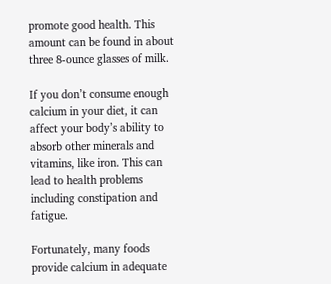promote good health. This amount can be found in about three 8-ounce glasses of milk.

If you don’t consume enough calcium in your diet, it can affect your body’s ability to absorb other minerals and vitamins, like iron. This can lead to health problems including constipation and fatigue.

Fortunately, many foods provide calcium in adequate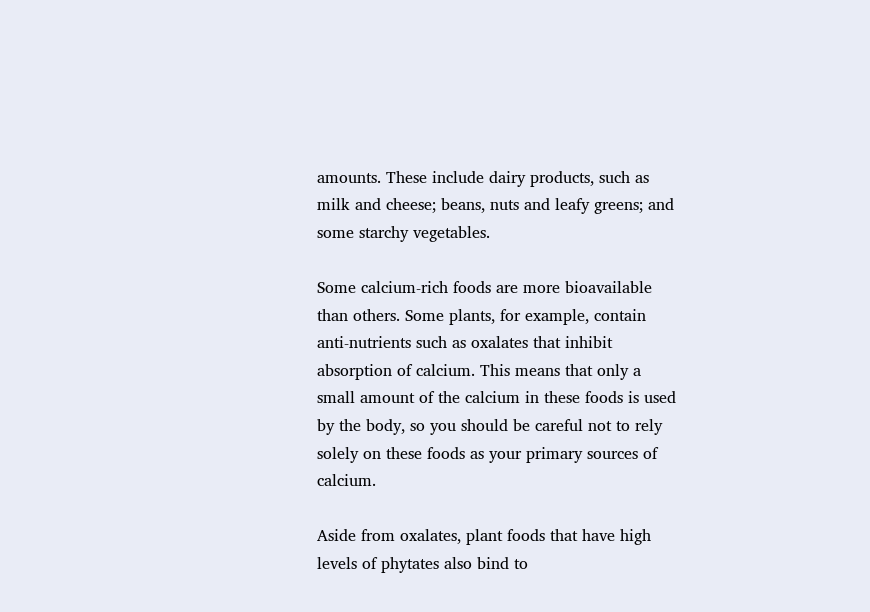amounts. These include dairy products, such as milk and cheese; beans, nuts and leafy greens; and some starchy vegetables.

Some calcium-rich foods are more bioavailable than others. Some plants, for example, contain anti-nutrients such as oxalates that inhibit absorption of calcium. This means that only a small amount of the calcium in these foods is used by the body, so you should be careful not to rely solely on these foods as your primary sources of calcium.

Aside from oxalates, plant foods that have high levels of phytates also bind to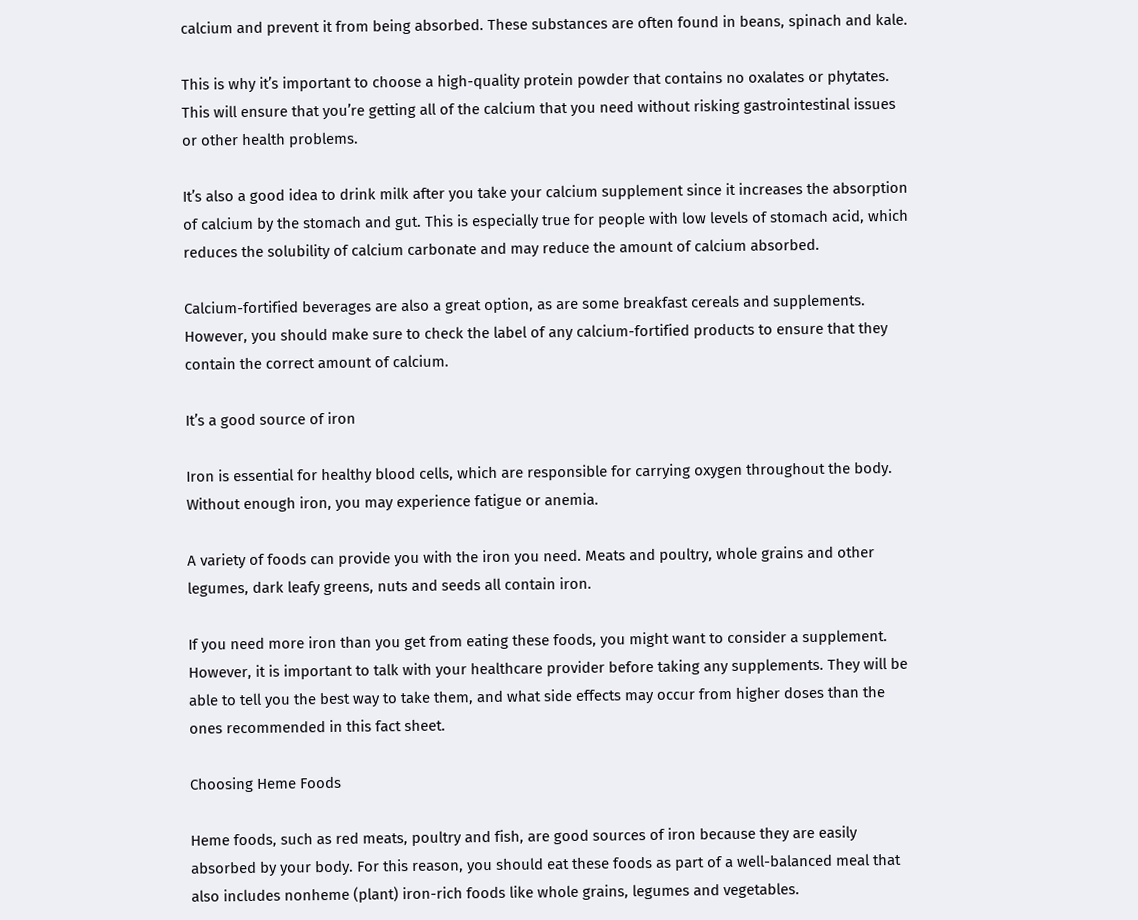calcium and prevent it from being absorbed. These substances are often found in beans, spinach and kale.

This is why it’s important to choose a high-quality protein powder that contains no oxalates or phytates. This will ensure that you’re getting all of the calcium that you need without risking gastrointestinal issues or other health problems.

It’s also a good idea to drink milk after you take your calcium supplement since it increases the absorption of calcium by the stomach and gut. This is especially true for people with low levels of stomach acid, which reduces the solubility of calcium carbonate and may reduce the amount of calcium absorbed.

Calcium-fortified beverages are also a great option, as are some breakfast cereals and supplements. However, you should make sure to check the label of any calcium-fortified products to ensure that they contain the correct amount of calcium.

It’s a good source of iron

Iron is essential for healthy blood cells, which are responsible for carrying oxygen throughout the body. Without enough iron, you may experience fatigue or anemia.

A variety of foods can provide you with the iron you need. Meats and poultry, whole grains and other legumes, dark leafy greens, nuts and seeds all contain iron.

If you need more iron than you get from eating these foods, you might want to consider a supplement. However, it is important to talk with your healthcare provider before taking any supplements. They will be able to tell you the best way to take them, and what side effects may occur from higher doses than the ones recommended in this fact sheet.

Choosing Heme Foods

Heme foods, such as red meats, poultry and fish, are good sources of iron because they are easily absorbed by your body. For this reason, you should eat these foods as part of a well-balanced meal that also includes nonheme (plant) iron-rich foods like whole grains, legumes and vegetables.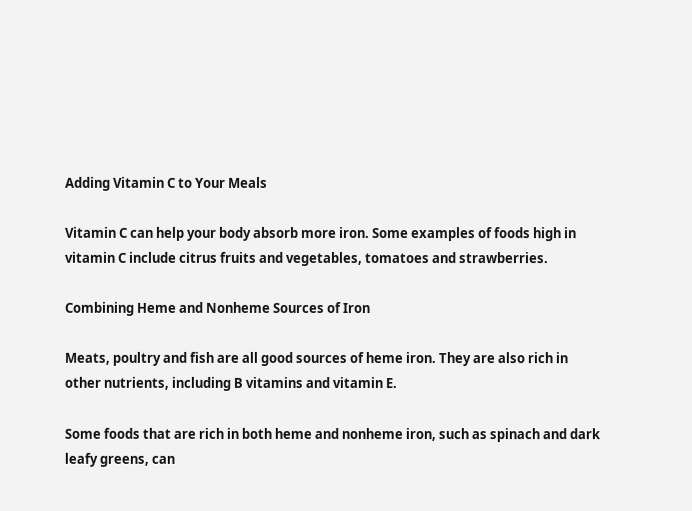Adding Vitamin C to Your Meals

Vitamin C can help your body absorb more iron. Some examples of foods high in vitamin C include citrus fruits and vegetables, tomatoes and strawberries.

Combining Heme and Nonheme Sources of Iron

Meats, poultry and fish are all good sources of heme iron. They are also rich in other nutrients, including B vitamins and vitamin E.

Some foods that are rich in both heme and nonheme iron, such as spinach and dark leafy greens, can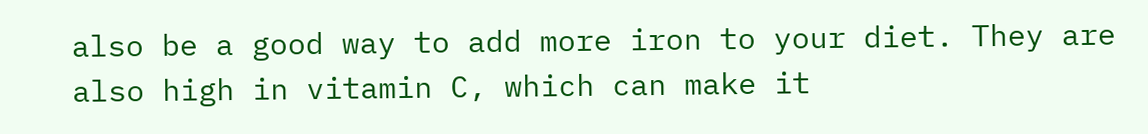also be a good way to add more iron to your diet. They are also high in vitamin C, which can make it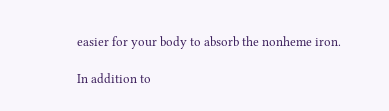easier for your body to absorb the nonheme iron.

In addition to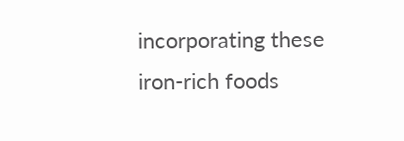incorporating these iron-rich foods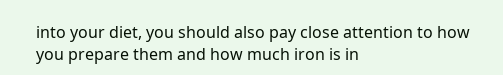into your diet, you should also pay close attention to how you prepare them and how much iron is in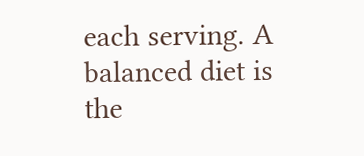each serving. A balanced diet is the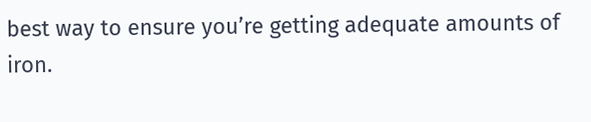best way to ensure you’re getting adequate amounts of iron.